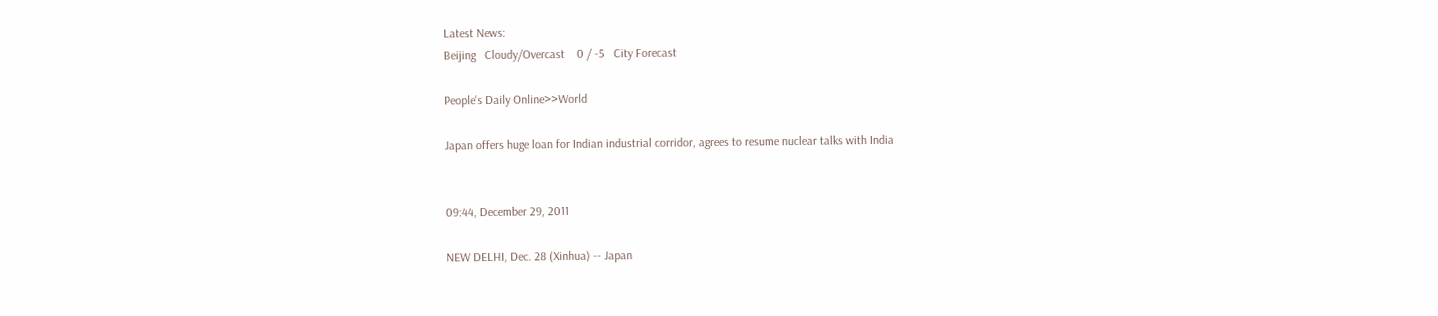Latest News:
Beijing   Cloudy/Overcast    0 / -5   City Forecast

People's Daily Online>>World

Japan offers huge loan for Indian industrial corridor, agrees to resume nuclear talks with India


09:44, December 29, 2011

NEW DELHI, Dec. 28 (Xinhua) -- Japan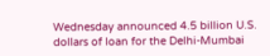Wednesday announced 4.5 billion U.S. dollars of loan for the Delhi-Mumbai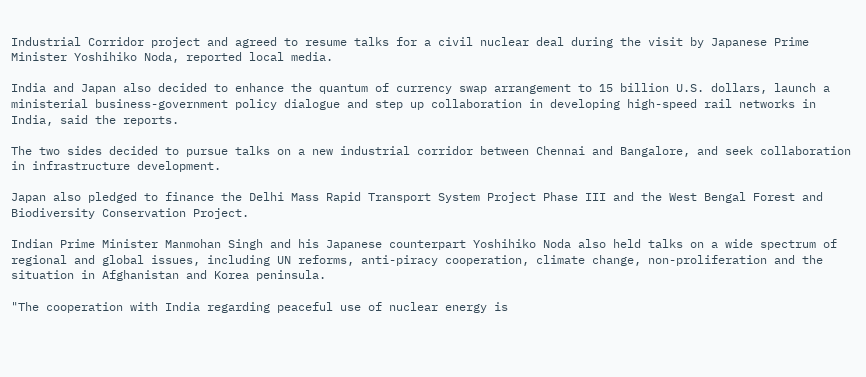Industrial Corridor project and agreed to resume talks for a civil nuclear deal during the visit by Japanese Prime Minister Yoshihiko Noda, reported local media.

India and Japan also decided to enhance the quantum of currency swap arrangement to 15 billion U.S. dollars, launch a ministerial business-government policy dialogue and step up collaboration in developing high-speed rail networks in India, said the reports.

The two sides decided to pursue talks on a new industrial corridor between Chennai and Bangalore, and seek collaboration in infrastructure development.

Japan also pledged to finance the Delhi Mass Rapid Transport System Project Phase III and the West Bengal Forest and Biodiversity Conservation Project.

Indian Prime Minister Manmohan Singh and his Japanese counterpart Yoshihiko Noda also held talks on a wide spectrum of regional and global issues, including UN reforms, anti-piracy cooperation, climate change, non-proliferation and the situation in Afghanistan and Korea peninsula.

"The cooperation with India regarding peaceful use of nuclear energy is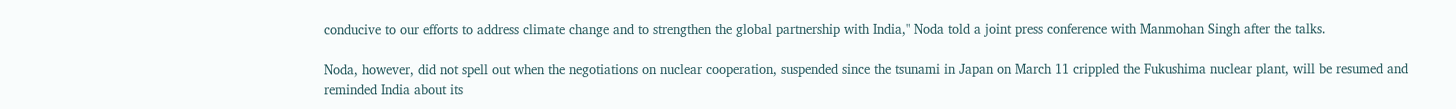conducive to our efforts to address climate change and to strengthen the global partnership with India," Noda told a joint press conference with Manmohan Singh after the talks.

Noda, however, did not spell out when the negotiations on nuclear cooperation, suspended since the tsunami in Japan on March 11 crippled the Fukushima nuclear plant, will be resumed and reminded India about its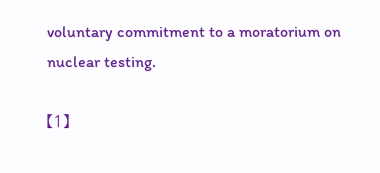voluntary commitment to a moratorium on nuclear testing.

【1】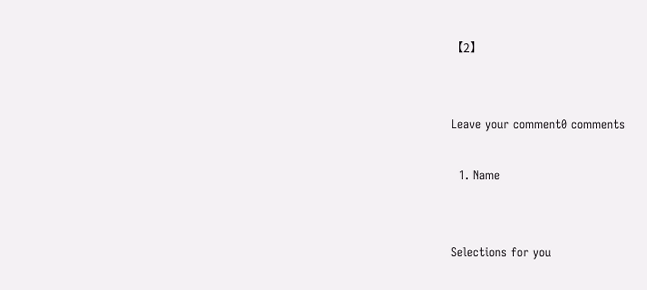【2】


Leave your comment0 comments

  1. Name


Selections for you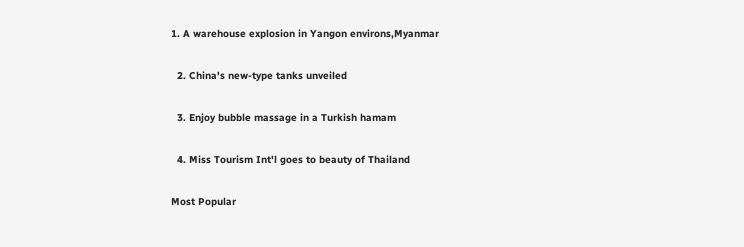1. A warehouse explosion in Yangon environs,Myanmar

  2. China's new-type tanks unveiled

  3. Enjoy bubble massage in a Turkish hamam

  4. Miss Tourism Int'l goes to beauty of Thailand

Most Popular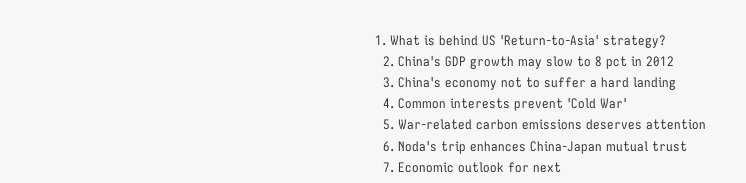1. What is behind US 'Return-to-Asia' strategy?
  2. China's GDP growth may slow to 8 pct in 2012
  3. China's economy not to suffer a hard landing
  4. Common interests prevent 'Cold War'
  5. War-related carbon emissions deserves attention
  6. Noda's trip enhances China-Japan mutual trust
  7. Economic outlook for next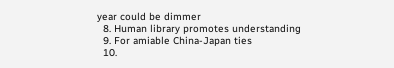year could be dimmer
  8. Human library promotes understanding
  9. For amiable China-Japan ties
  10.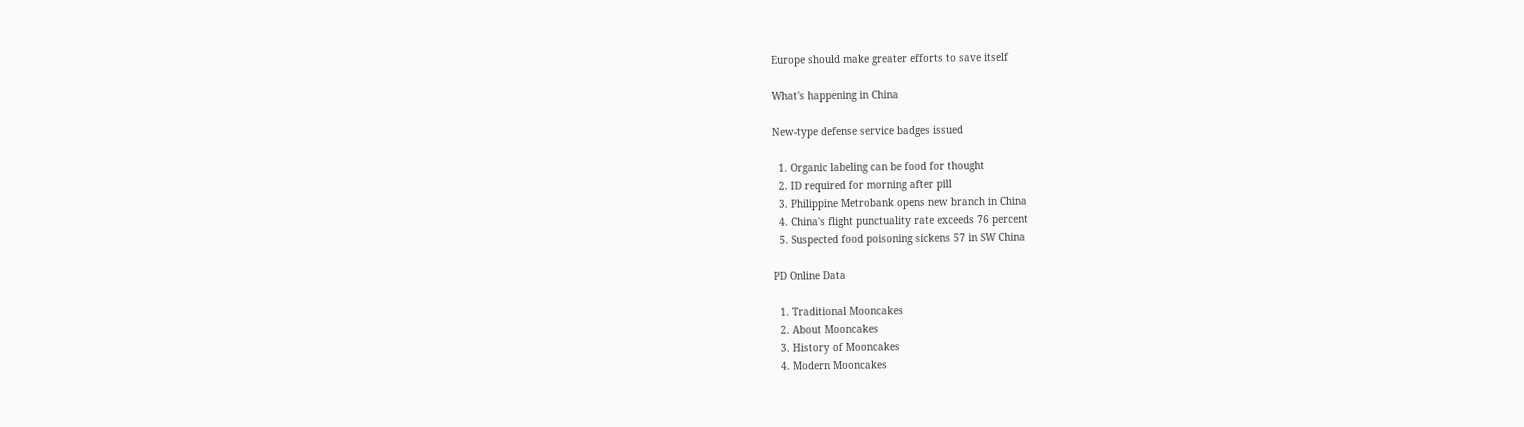Europe should make greater efforts to save itself

What's happening in China

New-type defense service badges issued

  1. Organic labeling can be food for thought
  2. ID required for morning after pill
  3. Philippine Metrobank opens new branch in China
  4. China's flight punctuality rate exceeds 76 percent
  5. Suspected food poisoning sickens 57 in SW China

PD Online Data

  1. Traditional Mooncakes
  2. About Mooncakes
  3. History of Mooncakes
  4. Modern Mooncakes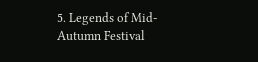5. Legends of Mid-Autumn Festival